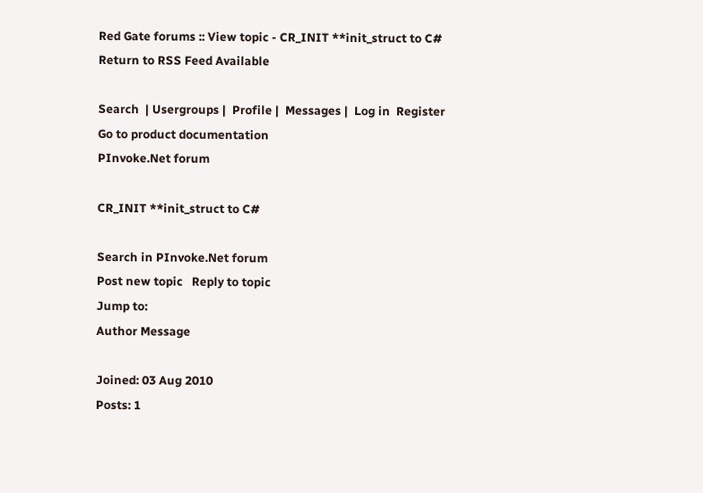Red Gate forums :: View topic - CR_INIT **init_struct to C#
Return to RSS Feed Available

Search  | Usergroups |  Profile |  Messages |  Log in  Register
Go to product documentation
PInvoke.Net forum

CR_INIT **init_struct to C#

Search in PInvoke.Net forum
Post new topic   Reply to topic
Jump to:
Author Message

Joined: 03 Aug 2010
Posts: 1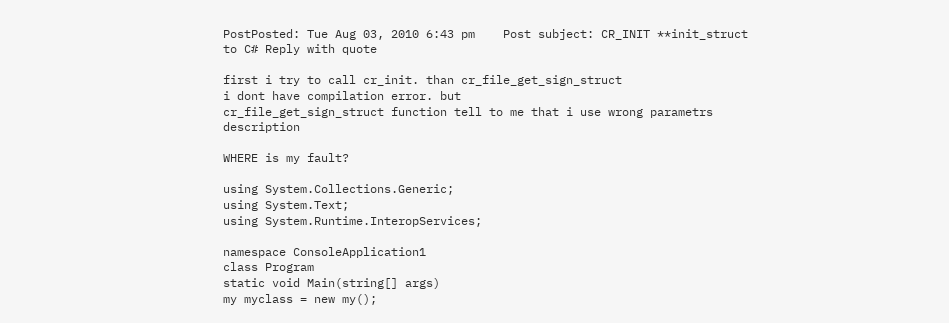PostPosted: Tue Aug 03, 2010 6:43 pm    Post subject: CR_INIT **init_struct to C# Reply with quote

first i try to call cr_init. than cr_file_get_sign_struct
i dont have compilation error. but
cr_file_get_sign_struct function tell to me that i use wrong parametrs description

WHERE is my fault?

using System.Collections.Generic;
using System.Text;
using System.Runtime.InteropServices;

namespace ConsoleApplication1
class Program
static void Main(string[] args)
my myclass = new my();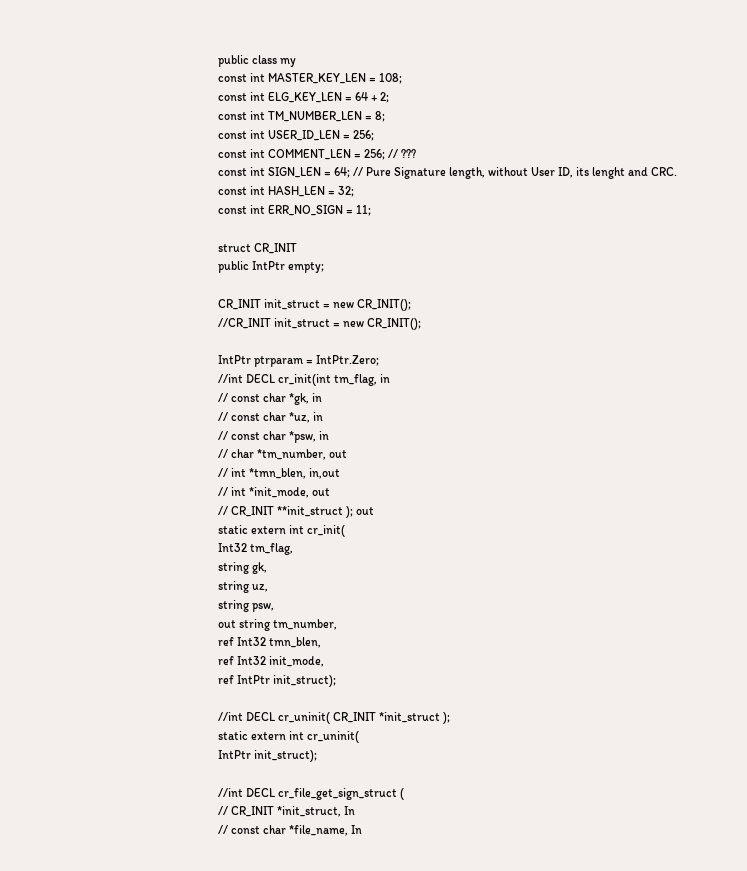public class my
const int MASTER_KEY_LEN = 108;
const int ELG_KEY_LEN = 64 + 2;
const int TM_NUMBER_LEN = 8;
const int USER_ID_LEN = 256;
const int COMMENT_LEN = 256; // ???
const int SIGN_LEN = 64; // Pure Signature length, without User ID, its lenght and CRC.
const int HASH_LEN = 32;
const int ERR_NO_SIGN = 11;

struct CR_INIT
public IntPtr empty;

CR_INIT init_struct = new CR_INIT();
//CR_INIT init_struct = new CR_INIT();

IntPtr ptrparam = IntPtr.Zero;
//int DECL cr_init(int tm_flag, in
// const char *gk, in
// const char *uz, in
// const char *psw, in
// char *tm_number, out
// int *tmn_blen, in,out
// int *init_mode, out
// CR_INIT **init_struct ); out
static extern int cr_init(
Int32 tm_flag,
string gk,
string uz,
string psw,
out string tm_number,
ref Int32 tmn_blen,
ref Int32 init_mode,
ref IntPtr init_struct);

//int DECL cr_uninit( CR_INIT *init_struct );
static extern int cr_uninit(
IntPtr init_struct);

//int DECL cr_file_get_sign_struct (
// CR_INIT *init_struct, In
// const char *file_name, In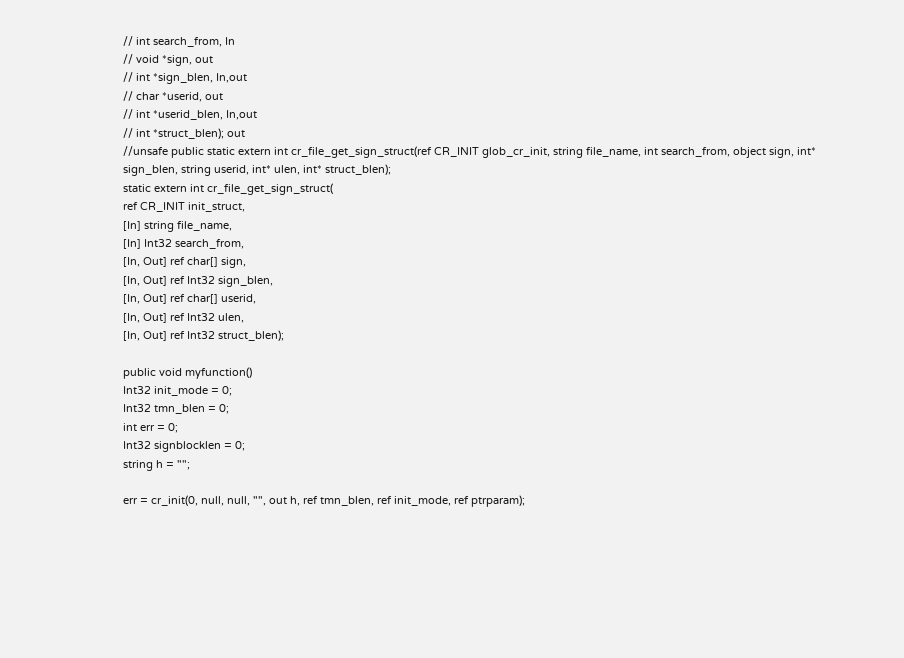// int search_from, In
// void *sign, out
// int *sign_blen, In,out
// char *userid, out
// int *userid_blen, In,out
// int *struct_blen); out
//unsafe public static extern int cr_file_get_sign_struct(ref CR_INIT glob_cr_init, string file_name, int search_from, object sign, int* sign_blen, string userid, int* ulen, int* struct_blen);
static extern int cr_file_get_sign_struct(
ref CR_INIT init_struct,
[In] string file_name,
[In] Int32 search_from,
[In, Out] ref char[] sign,
[In, Out] ref Int32 sign_blen,
[In, Out] ref char[] userid,
[In, Out] ref Int32 ulen,
[In, Out] ref Int32 struct_blen);

public void myfunction()
Int32 init_mode = 0;
Int32 tmn_blen = 0;
int err = 0;
Int32 signblocklen = 0;
string h = "";

err = cr_init(0, null, null, "", out h, ref tmn_blen, ref init_mode, ref ptrparam);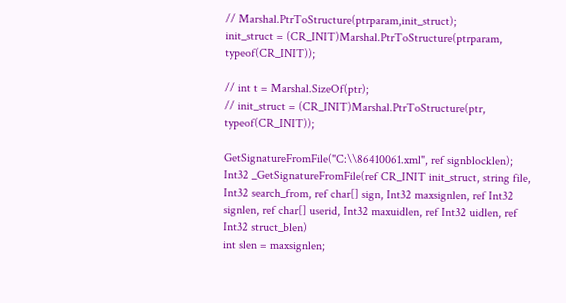// Marshal.PtrToStructure(ptrparam,init_struct);
init_struct = (CR_INIT)Marshal.PtrToStructure(ptrparam, typeof(CR_INIT));

// int t = Marshal.SizeOf(ptr);
// init_struct = (CR_INIT)Marshal.PtrToStructure(ptr, typeof(CR_INIT));

GetSignatureFromFile("C:\\86410061.xml", ref signblocklen);
Int32 _GetSignatureFromFile(ref CR_INIT init_struct, string file, Int32 search_from, ref char[] sign, Int32 maxsignlen, ref Int32 signlen, ref char[] userid, Int32 maxuidlen, ref Int32 uidlen, ref Int32 struct_blen)
int slen = maxsignlen;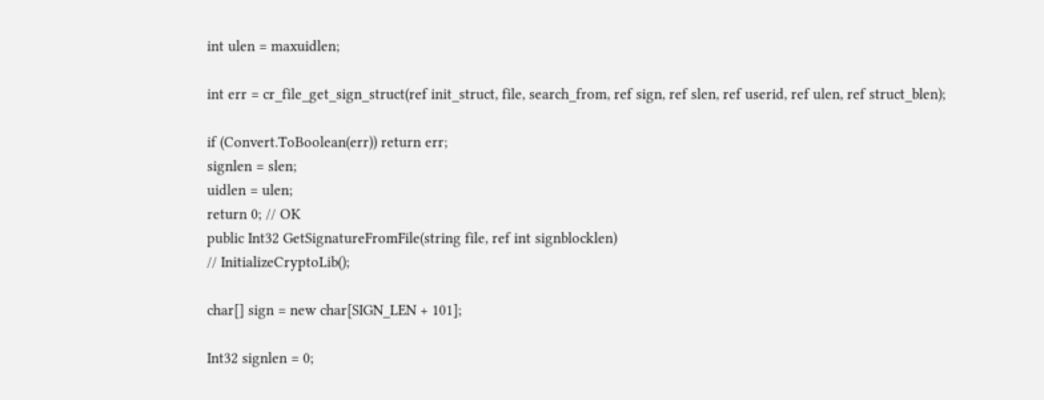int ulen = maxuidlen;

int err = cr_file_get_sign_struct(ref init_struct, file, search_from, ref sign, ref slen, ref userid, ref ulen, ref struct_blen);

if (Convert.ToBoolean(err)) return err;
signlen = slen;
uidlen = ulen;
return 0; // OK
public Int32 GetSignatureFromFile(string file, ref int signblocklen)
// InitializeCryptoLib();

char[] sign = new char[SIGN_LEN + 101];

Int32 signlen = 0;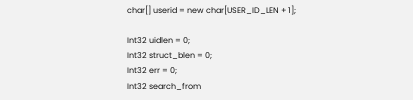char[] userid = new char[USER_ID_LEN + 1];

Int32 uidlen = 0;
Int32 struct_blen = 0;
Int32 err = 0;
Int32 search_from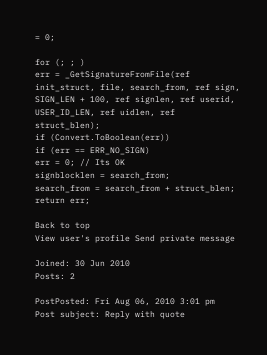= 0;

for (; ; )
err = _GetSignatureFromFile(ref init_struct, file, search_from, ref sign, SIGN_LEN + 100, ref signlen, ref userid, USER_ID_LEN, ref uidlen, ref struct_blen);
if (Convert.ToBoolean(err))
if (err == ERR_NO_SIGN)
err = 0; // Its OK
signblocklen = search_from;
search_from = search_from + struct_blen;
return err;

Back to top
View user's profile Send private message

Joined: 30 Jun 2010
Posts: 2

PostPosted: Fri Aug 06, 2010 3:01 pm    Post subject: Reply with quote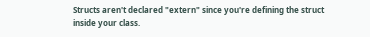Structs aren't declared "extern" since you're defining the struct inside your class.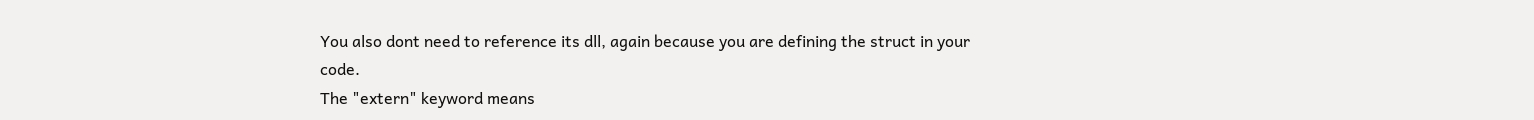You also dont need to reference its dll, again because you are defining the struct in your code.
The "extern" keyword means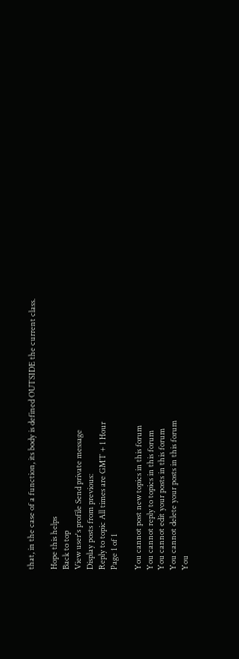that, in the case of a function, its body is defined OUTSIDE the current class.

Hope this helps
Back to top
View user's profile Send private message
Display posts from previous:
Reply to topic All times are GMT + 1 Hour
Page 1 of 1

You cannot post new topics in this forum
You cannot reply to topics in this forum
You cannot edit your posts in this forum
You cannot delete your posts in this forum
You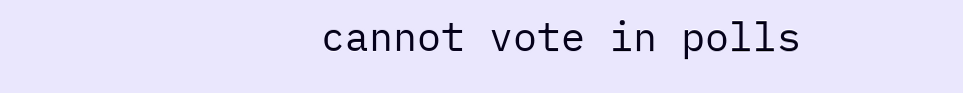cannot vote in polls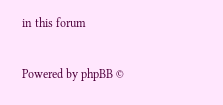in this forum

Powered by phpBB ©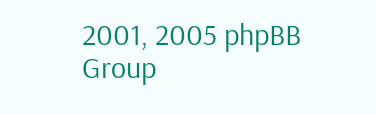2001, 2005 phpBB Group